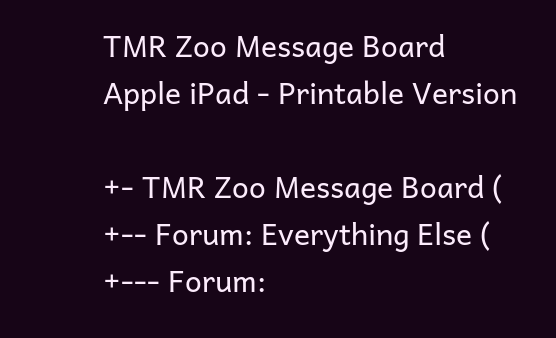TMR Zoo Message Board
Apple iPad - Printable Version

+- TMR Zoo Message Board (
+-- Forum: Everything Else (
+--- Forum: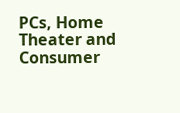PCs, Home Theater and Consumer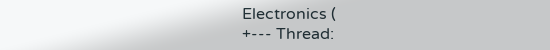Electronics (
+--- Thread: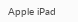Apple iPad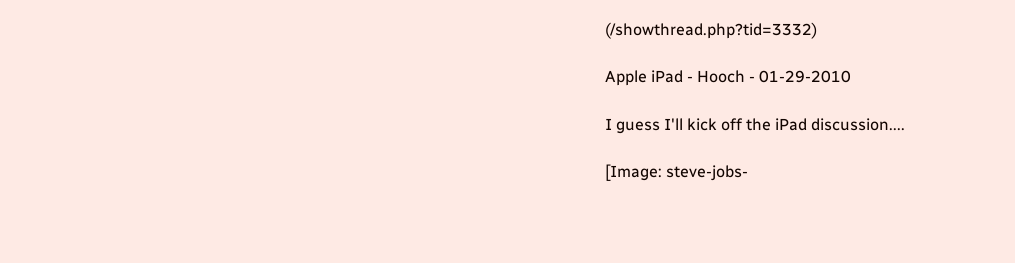(/showthread.php?tid=3332)

Apple iPad - Hooch - 01-29-2010

I guess I'll kick off the iPad discussion....

[Image: steve-jobs-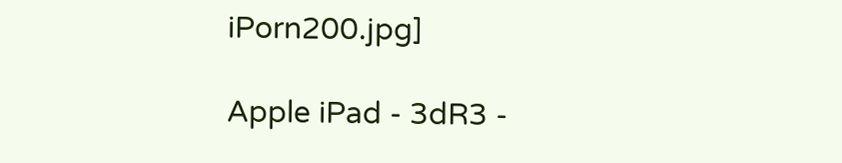iPorn200.jpg]

Apple iPad - 3dR3 -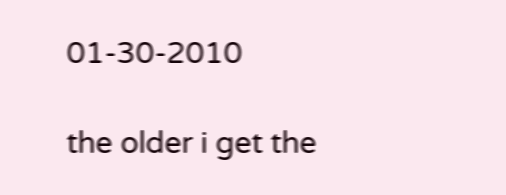01-30-2010

the older i get the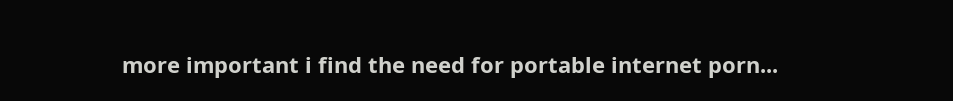more important i find the need for portable internet porn...